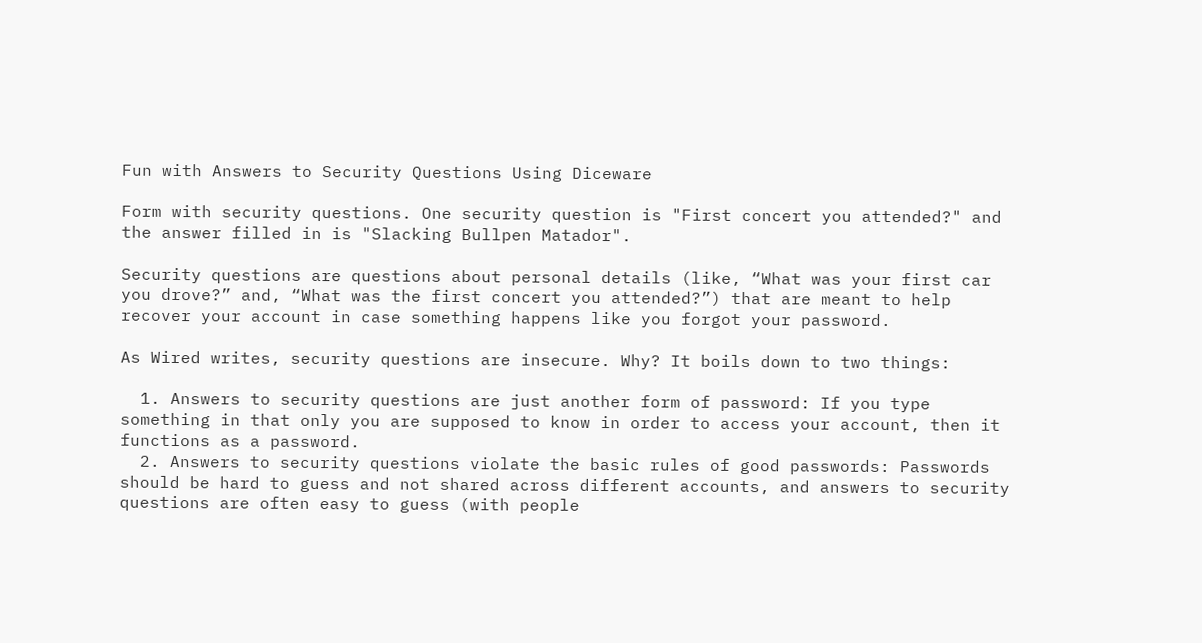Fun with Answers to Security Questions Using Diceware

Form with security questions. One security question is "First concert you attended?" and the answer filled in is "Slacking Bullpen Matador".

Security questions are questions about personal details (like, “What was your first car you drove?” and, “What was the first concert you attended?”) that are meant to help recover your account in case something happens like you forgot your password.

As Wired writes, security questions are insecure. Why? It boils down to two things:

  1. Answers to security questions are just another form of password: If you type something in that only you are supposed to know in order to access your account, then it functions as a password.
  2. Answers to security questions violate the basic rules of good passwords: Passwords should be hard to guess and not shared across different accounts, and answers to security questions are often easy to guess (with people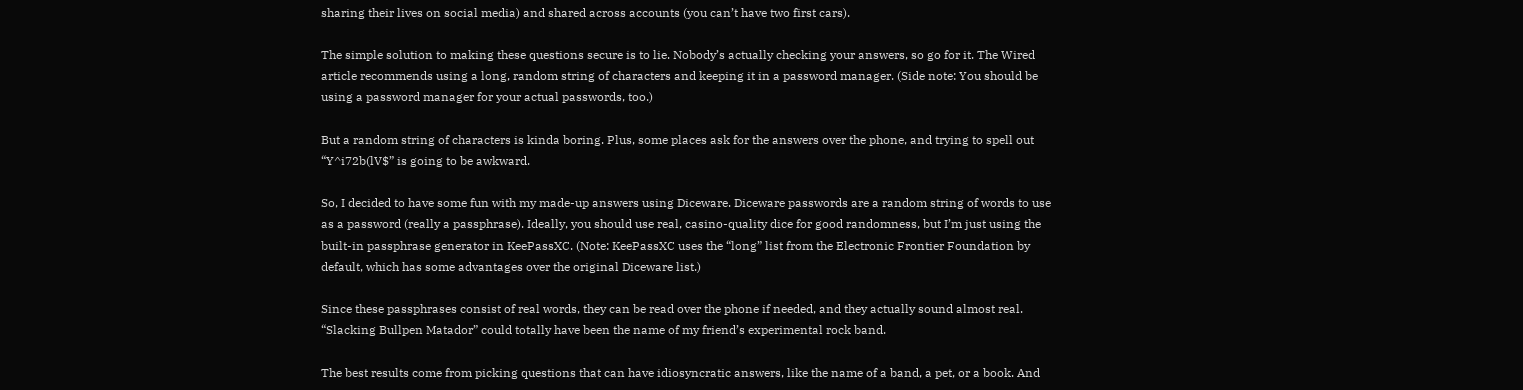sharing their lives on social media) and shared across accounts (you can’t have two first cars).

The simple solution to making these questions secure is to lie. Nobody’s actually checking your answers, so go for it. The Wired article recommends using a long, random string of characters and keeping it in a password manager. (Side note: You should be using a password manager for your actual passwords, too.)

But a random string of characters is kinda boring. Plus, some places ask for the answers over the phone, and trying to spell out “Y^i72b(lV$” is going to be awkward.

So, I decided to have some fun with my made-up answers using Diceware. Diceware passwords are a random string of words to use as a password (really a passphrase). Ideally, you should use real, casino-quality dice for good randomness, but I’m just using the built-in passphrase generator in KeePassXC. (Note: KeePassXC uses the “long” list from the Electronic Frontier Foundation by default, which has some advantages over the original Diceware list.)

Since these passphrases consist of real words, they can be read over the phone if needed, and they actually sound almost real. “Slacking Bullpen Matador” could totally have been the name of my friend’s experimental rock band.

The best results come from picking questions that can have idiosyncratic answers, like the name of a band, a pet, or a book. And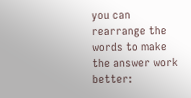you can rearrange the words to make the answer work better: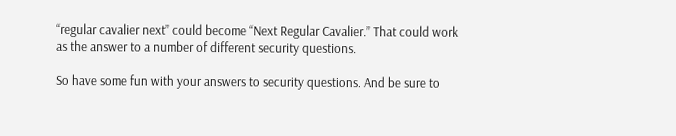“regular cavalier next” could become “Next Regular Cavalier.” That could work as the answer to a number of different security questions.

So have some fun with your answers to security questions. And be sure to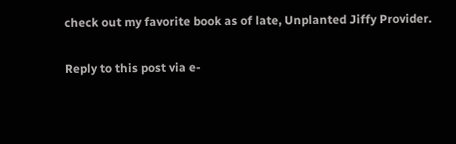check out my favorite book as of late, Unplanted Jiffy Provider.

Reply to this post via e-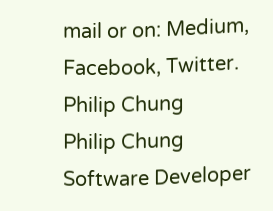mail or on: Medium, Facebook, Twitter.
Philip Chung
Philip Chung
Software Developer